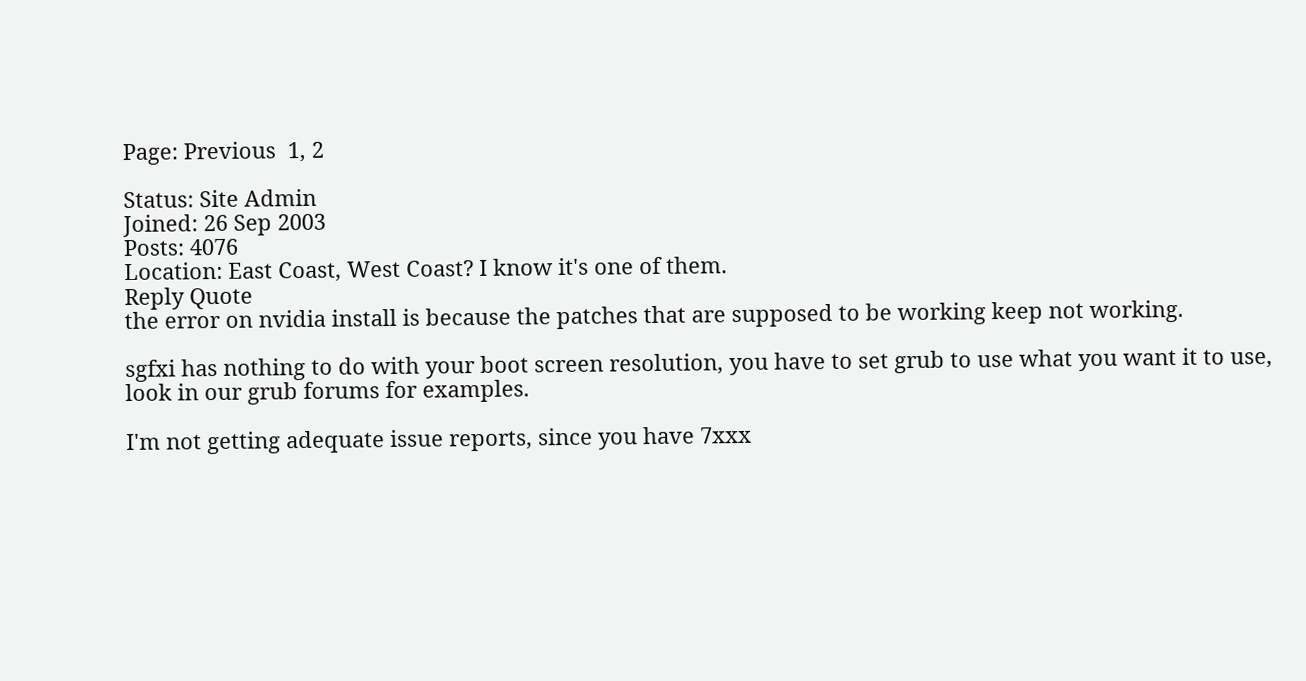Page: Previous  1, 2

Status: Site Admin
Joined: 26 Sep 2003
Posts: 4076
Location: East Coast, West Coast? I know it's one of them.
Reply Quote
the error on nvidia install is because the patches that are supposed to be working keep not working.

sgfxi has nothing to do with your boot screen resolution, you have to set grub to use what you want it to use, look in our grub forums for examples.

I'm not getting adequate issue reports, since you have 7xxx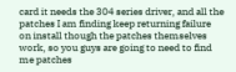card it needs the 304 series driver, and all the patches I am finding keep returning failure on install though the patches themselves work, so you guys are going to need to find me patches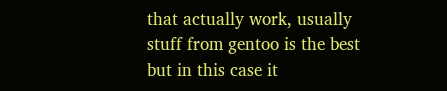that actually work, usually stuff from gentoo is the best but in this case it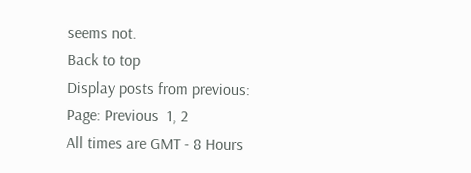seems not.
Back to top
Display posts from previous:
Page: Previous  1, 2
All times are GMT - 8 Hours